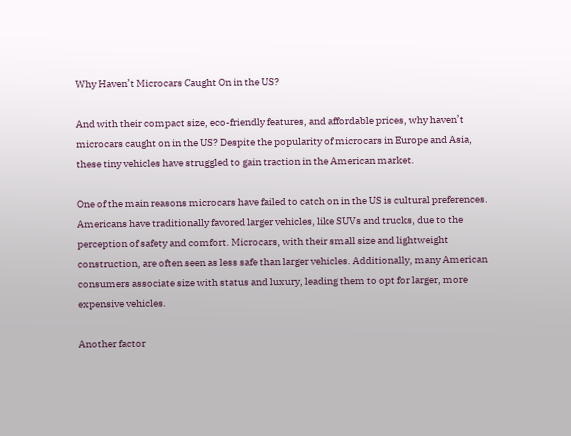Why Haven’t Microcars Caught On in the US?

And with their compact size, eco-friendly features, and affordable prices, why haven’t microcars caught on in the US? Despite the popularity of microcars in Europe and Asia, these tiny vehicles have struggled to gain traction in the American market.

One of the main reasons microcars have failed to catch on in the US is cultural preferences. Americans have traditionally favored larger vehicles, like SUVs and trucks, due to the perception of safety and comfort. Microcars, with their small size and lightweight construction, are often seen as less safe than larger vehicles. Additionally, many American consumers associate size with status and luxury, leading them to opt for larger, more expensive vehicles.

Another factor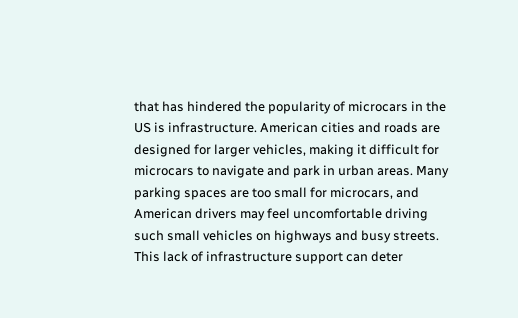that has hindered the popularity of microcars in the US is infrastructure. American cities and roads are designed for larger vehicles, making it difficult for microcars to navigate and park in urban areas. Many parking spaces are too small for microcars, and American drivers may feel uncomfortable driving such small vehicles on highways and busy streets. This lack of infrastructure support can deter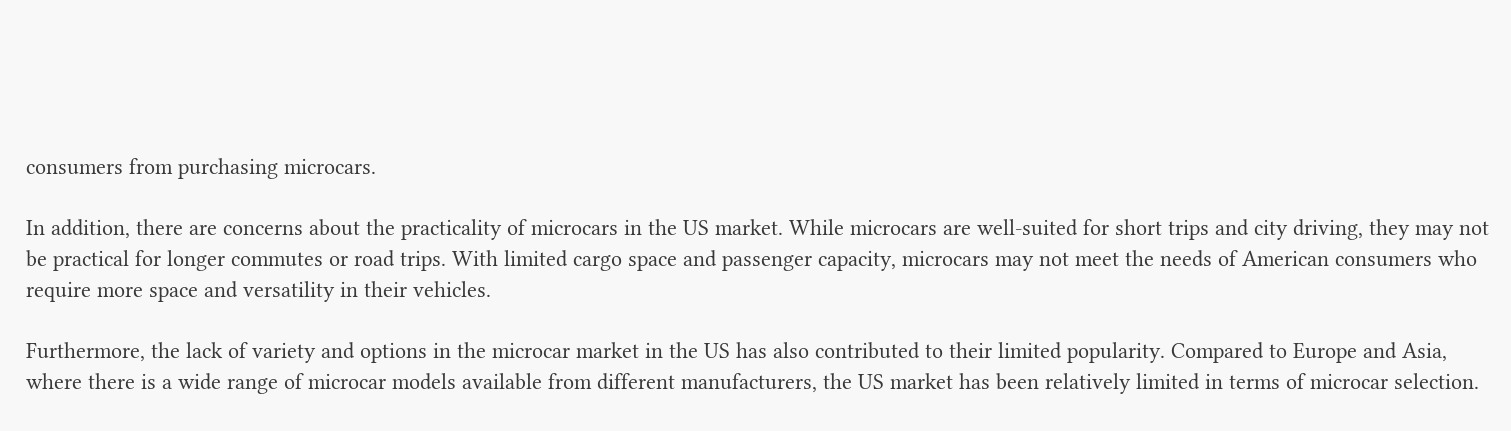consumers from purchasing microcars.

In addition, there are concerns about the practicality of microcars in the US market. While microcars are well-suited for short trips and city driving, they may not be practical for longer commutes or road trips. With limited cargo space and passenger capacity, microcars may not meet the needs of American consumers who require more space and versatility in their vehicles.

Furthermore, the lack of variety and options in the microcar market in the US has also contributed to their limited popularity. Compared to Europe and Asia, where there is a wide range of microcar models available from different manufacturers, the US market has been relatively limited in terms of microcar selection.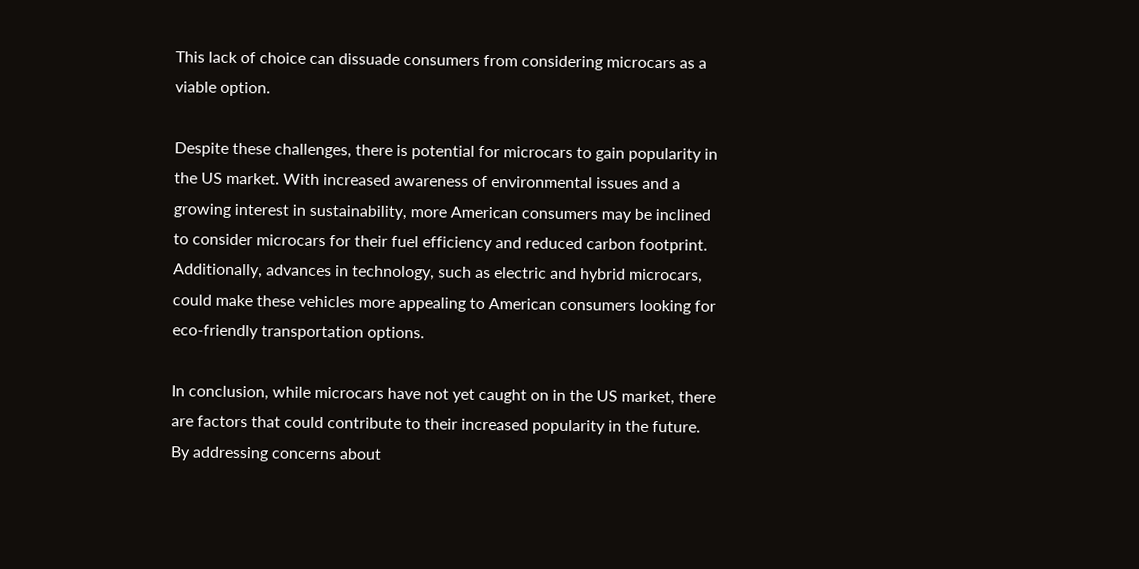This lack of choice can dissuade consumers from considering microcars as a viable option.

Despite these challenges, there is potential for microcars to gain popularity in the US market. With increased awareness of environmental issues and a growing interest in sustainability, more American consumers may be inclined to consider microcars for their fuel efficiency and reduced carbon footprint. Additionally, advances in technology, such as electric and hybrid microcars, could make these vehicles more appealing to American consumers looking for eco-friendly transportation options.

In conclusion, while microcars have not yet caught on in the US market, there are factors that could contribute to their increased popularity in the future. By addressing concerns about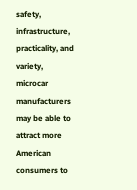safety, infrastructure, practicality, and variety, microcar manufacturers may be able to attract more American consumers to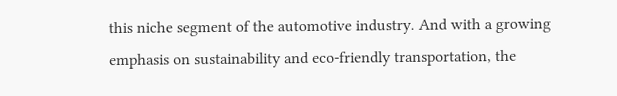this niche segment of the automotive industry. And with a growing emphasis on sustainability and eco-friendly transportation, the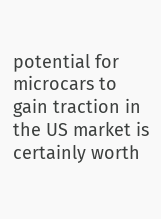potential for microcars to gain traction in the US market is certainly worth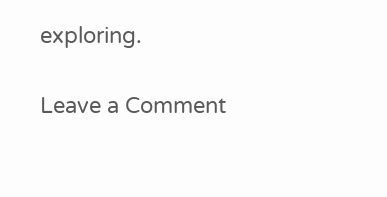exploring.

Leave a Comment